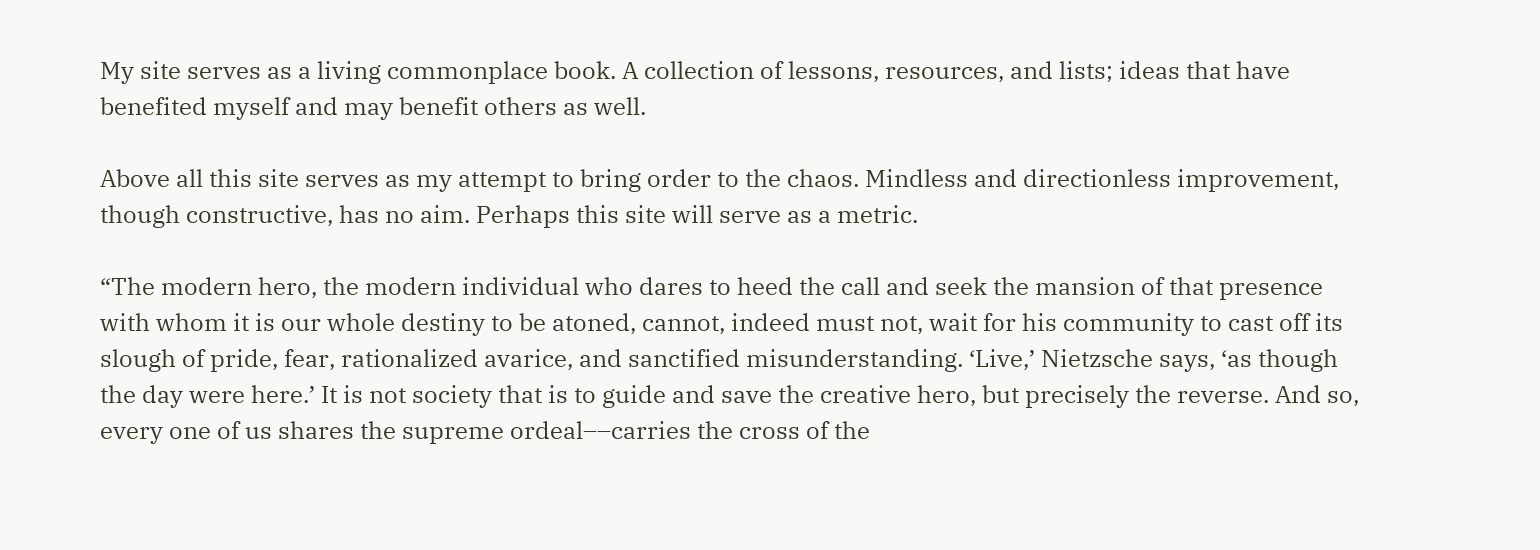My site serves as a living commonplace book. A collection of lessons, resources, and lists; ideas that have benefited myself and may benefit others as well.

Above all this site serves as my attempt to bring order to the chaos. Mindless and directionless improvement, though constructive, has no aim. Perhaps this site will serve as a metric.

“The modern hero, the modern individual who dares to heed the call and seek the mansion of that presence with whom it is our whole destiny to be atoned, cannot, indeed must not, wait for his community to cast off its slough of pride, fear, rationalized avarice, and sanctified misunderstanding. ‘Live,’ Nietzsche says, ‘as though the day were here.’ It is not society that is to guide and save the creative hero, but precisely the reverse. And so, every one of us shares the supreme ordeal––carries the cross of the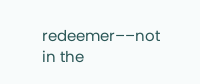redeemer––not in the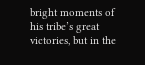bright moments of his tribe’s great victories, but in the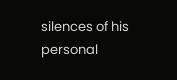silences of his personal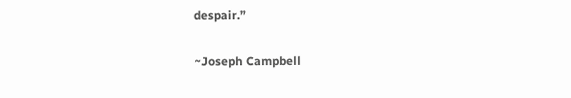despair.”

~Joseph Campbell